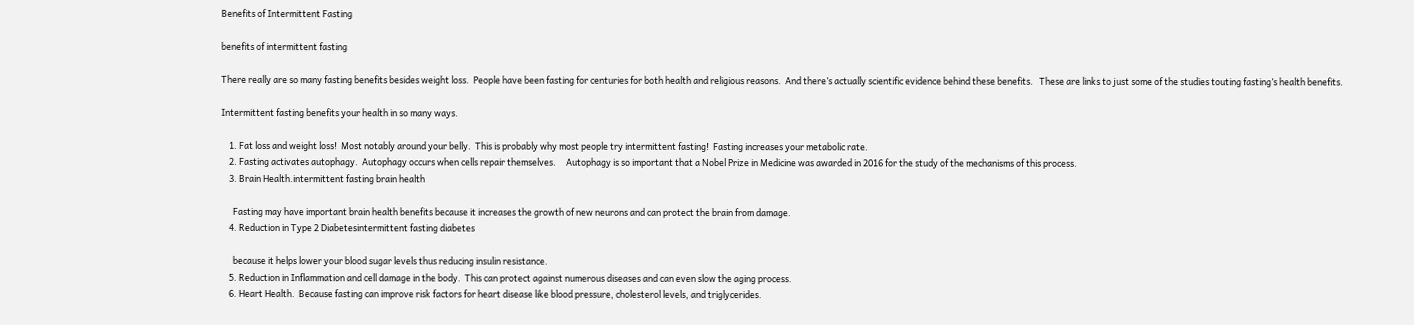Benefits of Intermittent Fasting

benefits of intermittent fasting

There really are so many fasting benefits besides weight loss.  People have been fasting for centuries for both health and religious reasons.  And there’s actually scientific evidence behind these benefits.   These are links to just some of the studies touting fasting’s health benefits.

Intermittent fasting benefits your health in so many ways.

    1. Fat loss and weight loss!  Most notably around your belly.  This is probably why most people try intermittent fasting!  Fasting increases your metabolic rate.
    2. Fasting activates autophagy.  Autophagy occurs when cells repair themselves.     Autophagy is so important that a Nobel Prize in Medicine was awarded in 2016 for the study of the mechanisms of this process.
    3. Brain Health.intermittent fasting brain health

      Fasting may have important brain health benefits because it increases the growth of new neurons and can protect the brain from damage.
    4. Reduction in Type 2 Diabetesintermittent fasting diabetes

      because it helps lower your blood sugar levels thus reducing insulin resistance.
    5. Reduction in Inflammation and cell damage in the body.  This can protect against numerous diseases and can even slow the aging process.
    6. Heart Health.  Because fasting can improve risk factors for heart disease like blood pressure, cholesterol levels, and triglycerides.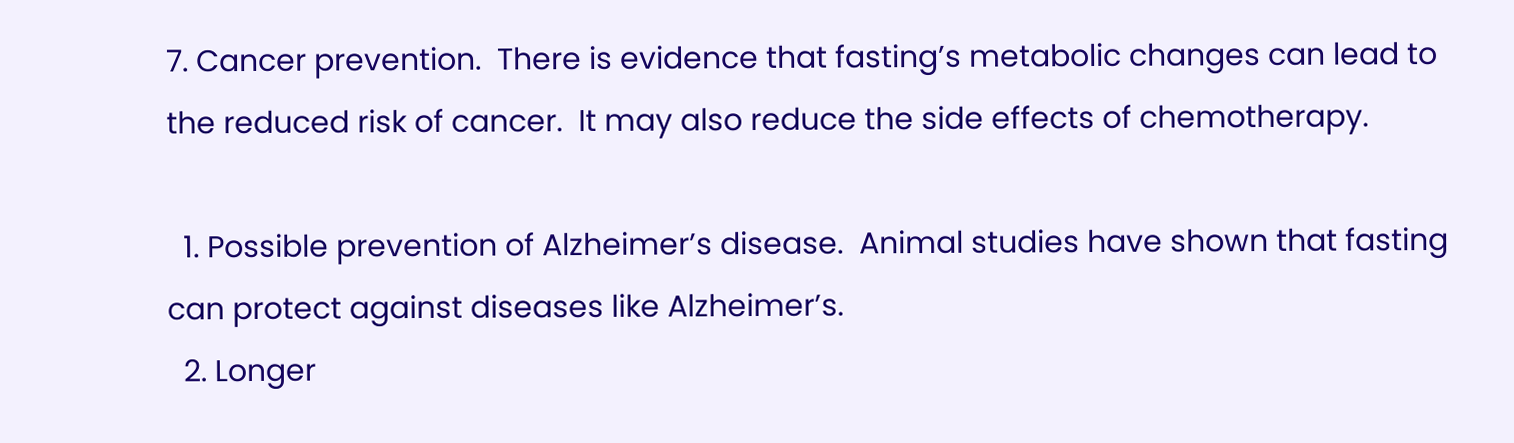7. Cancer prevention.  There is evidence that fasting’s metabolic changes can lead to the reduced risk of cancer.  It may also reduce the side effects of chemotherapy.

  1. Possible prevention of Alzheimer’s disease.  Animal studies have shown that fasting can protect against diseases like Alzheimer’s.
  2. Longer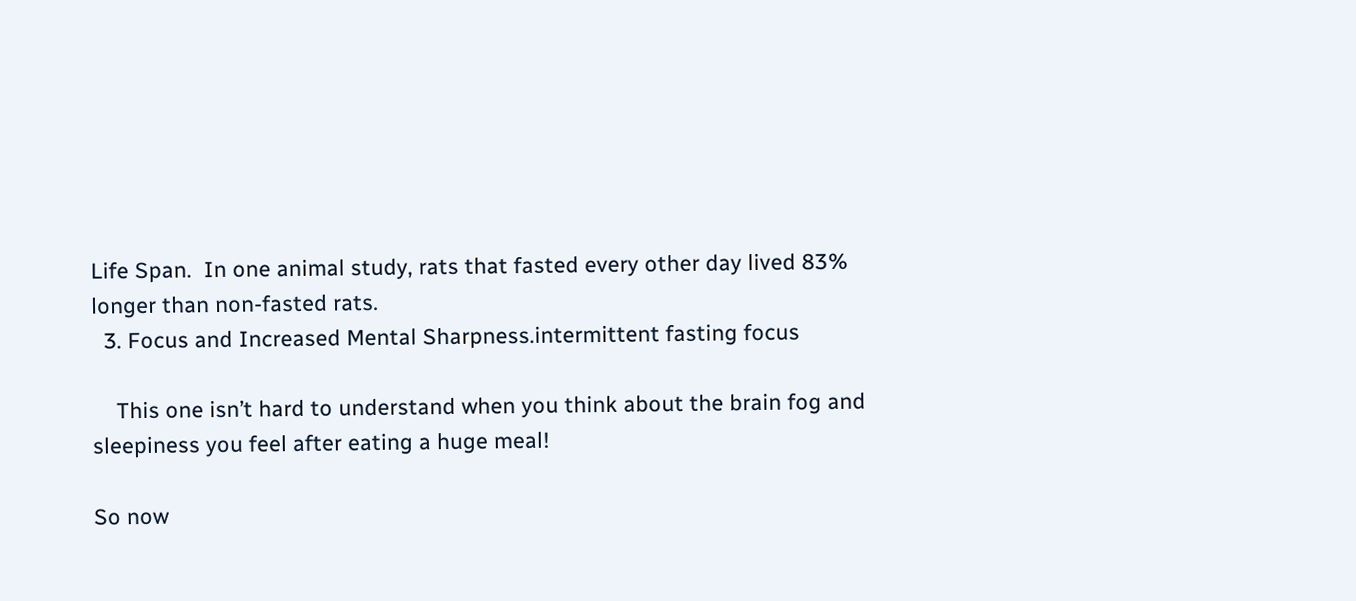Life Span.  In one animal study, rats that fasted every other day lived 83% longer than non-fasted rats.
  3. Focus and Increased Mental Sharpness.intermittent fasting focus

    This one isn’t hard to understand when you think about the brain fog and sleepiness you feel after eating a huge meal!

So now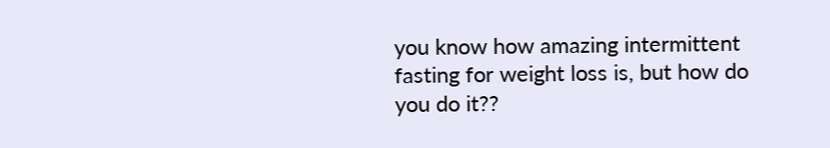you know how amazing intermittent fasting for weight loss is, but how do you do it??